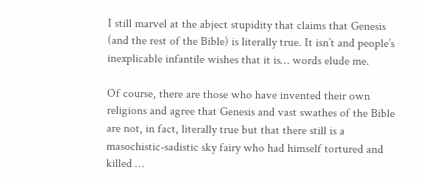I still marvel at the abject stupidity that claims that Genesis (and the rest of the Bible) is literally true. It isn’t and people’s inexplicable infantile wishes that it is… words elude me.

Of course, there are those who have invented their own religions and agree that Genesis and vast swathes of the Bible are not, in fact, literally true but that there still is a masochistic-sadistic sky fairy who had himself tortured and killed …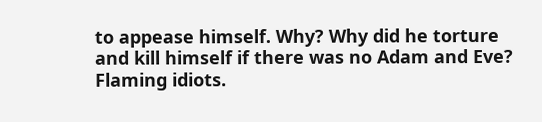to appease himself. Why? Why did he torture and kill himself if there was no Adam and Eve? Flaming idiots.